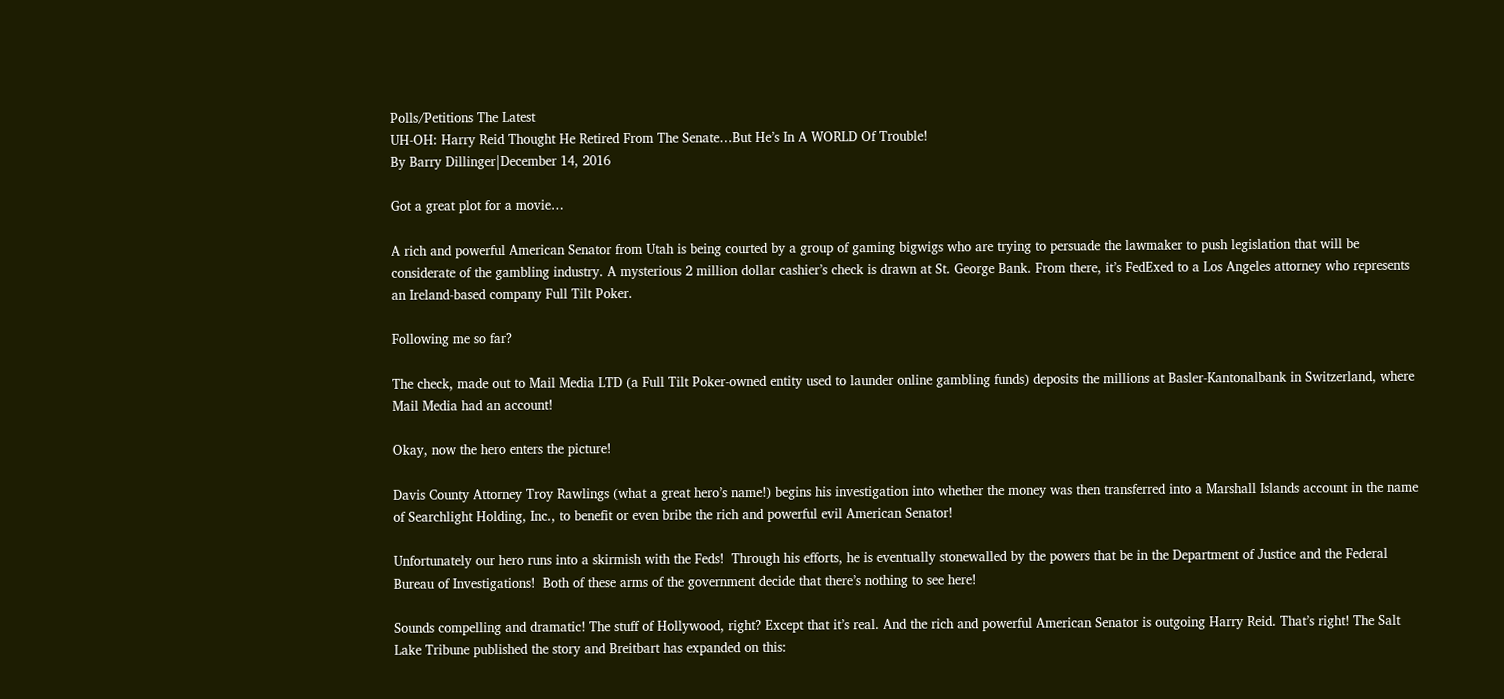Polls/Petitions The Latest
UH-OH: Harry Reid Thought He Retired From The Senate…But He’s In A WORLD Of Trouble!
By Barry Dillinger|December 14, 2016

Got a great plot for a movie…

A rich and powerful American Senator from Utah is being courted by a group of gaming bigwigs who are trying to persuade the lawmaker to push legislation that will be considerate of the gambling industry. A mysterious 2 million dollar cashier’s check is drawn at St. George Bank. From there, it’s FedExed to a Los Angeles attorney who represents an Ireland-based company Full Tilt Poker.

Following me so far?

The check, made out to Mail Media LTD (a Full Tilt Poker-owned entity used to launder online gambling funds) deposits the millions at Basler-Kantonalbank in Switzerland, where Mail Media had an account!

Okay, now the hero enters the picture!

Davis County Attorney Troy Rawlings (what a great hero’s name!) begins his investigation into whether the money was then transferred into a Marshall Islands account in the name of Searchlight Holding, Inc., to benefit or even bribe the rich and powerful evil American Senator!

Unfortunately our hero runs into a skirmish with the Feds!  Through his efforts, he is eventually stonewalled by the powers that be in the Department of Justice and the Federal Bureau of Investigations!  Both of these arms of the government decide that there’s nothing to see here!

Sounds compelling and dramatic! The stuff of Hollywood, right? Except that it’s real. And the rich and powerful American Senator is outgoing Harry Reid. That’s right! The Salt Lake Tribune published the story and Breitbart has expanded on this: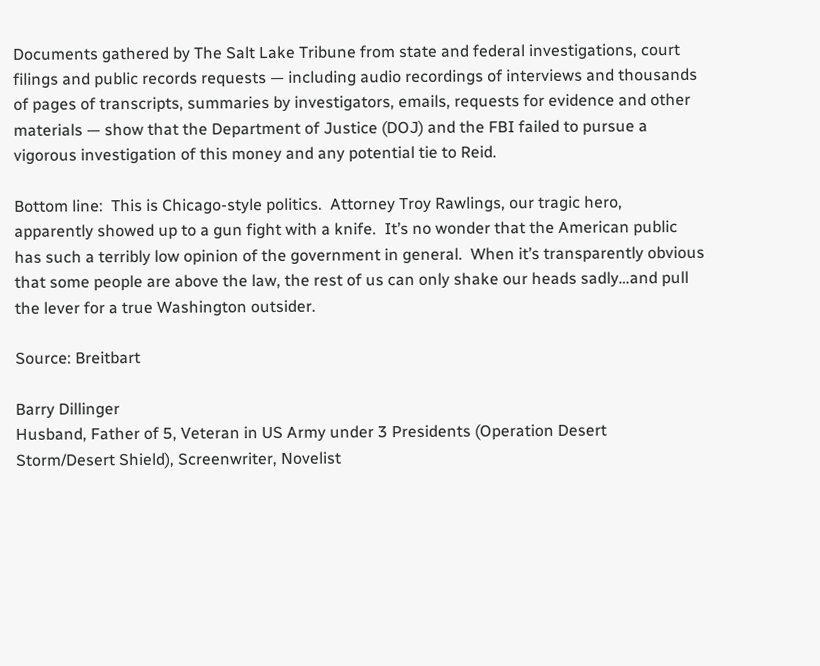Documents gathered by The Salt Lake Tribune from state and federal investigations, court filings and public records requests — including audio recordings of interviews and thousands of pages of transcripts, summaries by investigators, emails, requests for evidence and other materials — show that the Department of Justice (DOJ) and the FBI failed to pursue a vigorous investigation of this money and any potential tie to Reid.

Bottom line:  This is Chicago-style politics.  Attorney Troy Rawlings, our tragic hero, apparently showed up to a gun fight with a knife.  It’s no wonder that the American public has such a terribly low opinion of the government in general.  When it’s transparently obvious that some people are above the law, the rest of us can only shake our heads sadly…and pull the lever for a true Washington outsider.

Source: Breitbart

Barry Dillinger
Husband, Father of 5, Veteran in US Army under 3 Presidents (Operation Desert Storm/Desert Shield), Screenwriter, Novelist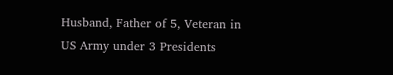Husband, Father of 5, Veteran in US Army under 3 Presidents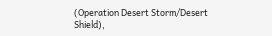(Operation Desert Storm/Desert Shield),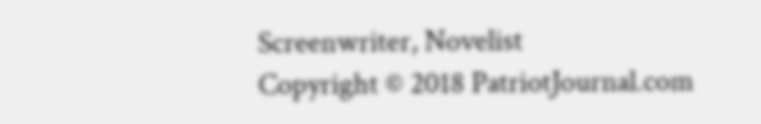Screenwriter, Novelist
Copyright © 2018 PatriotJournal.com